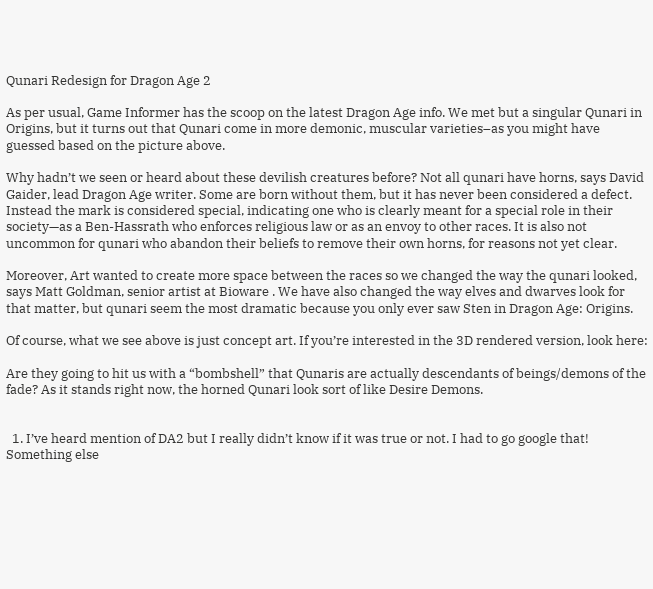Qunari Redesign for Dragon Age 2

As per usual, Game Informer has the scoop on the latest Dragon Age info. We met but a singular Qunari in Origins, but it turns out that Qunari come in more demonic, muscular varieties–as you might have guessed based on the picture above.

Why hadn’t we seen or heard about these devilish creatures before? Not all qunari have horns, says David Gaider, lead Dragon Age writer. Some are born without them, but it has never been considered a defect. Instead the mark is considered special, indicating one who is clearly meant for a special role in their society—as a Ben-Hassrath who enforces religious law or as an envoy to other races. It is also not uncommon for qunari who abandon their beliefs to remove their own horns, for reasons not yet clear.

Moreover, Art wanted to create more space between the races so we changed the way the qunari looked, says Matt Goldman, senior artist at Bioware . We have also changed the way elves and dwarves look for that matter, but qunari seem the most dramatic because you only ever saw Sten in Dragon Age: Origins.

Of course, what we see above is just concept art. If you’re interested in the 3D rendered version, look here:

Are they going to hit us with a “bombshell” that Qunaris are actually descendants of beings/demons of the fade? As it stands right now, the horned Qunari look sort of like Desire Demons.


  1. I’ve heard mention of DA2 but I really didn’t know if it was true or not. I had to go google that! Something else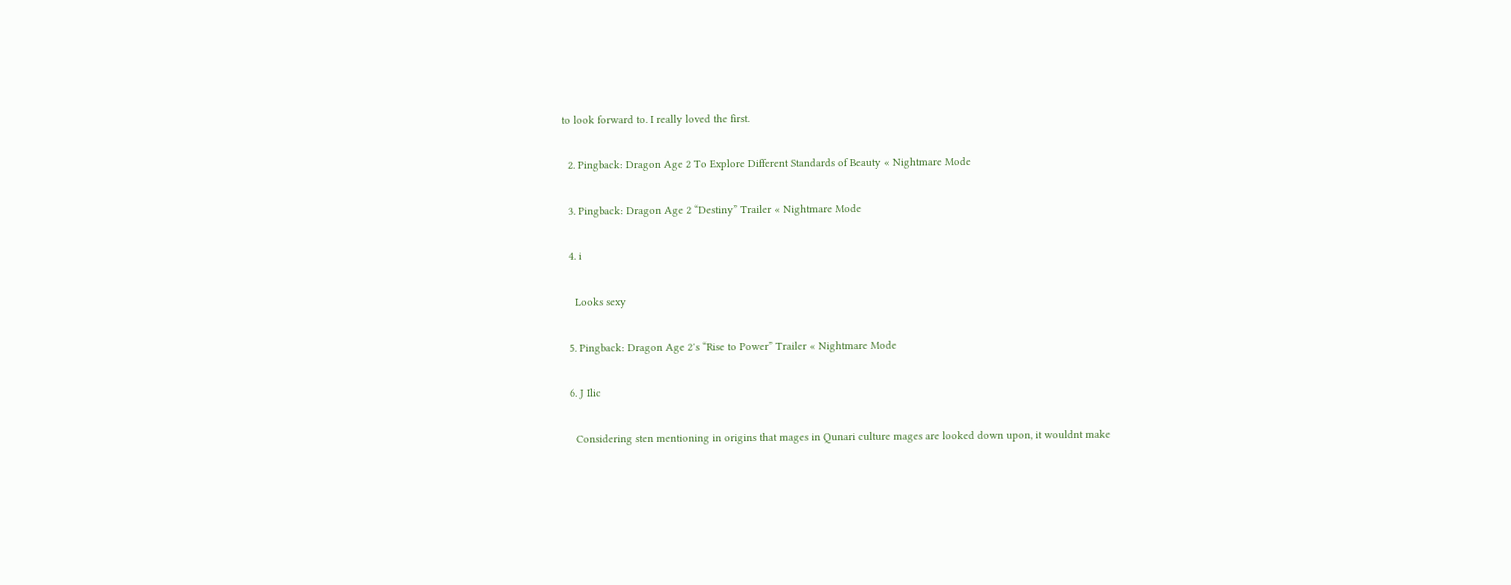to look forward to. I really loved the first.

  2. Pingback: Dragon Age 2 To Explore Different Standards of Beauty « Nightmare Mode

  3. Pingback: Dragon Age 2 “Destiny” Trailer « Nightmare Mode

  4. i

    Looks sexy

  5. Pingback: Dragon Age 2′s “Rise to Power” Trailer « Nightmare Mode

  6. J Ilic

    Considering sten mentioning in origins that mages in Qunari culture mages are looked down upon, it wouldnt make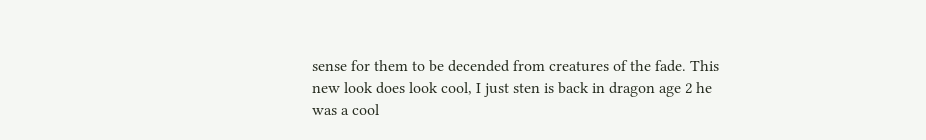sense for them to be decended from creatures of the fade. This new look does look cool, I just sten is back in dragon age 2 he was a cool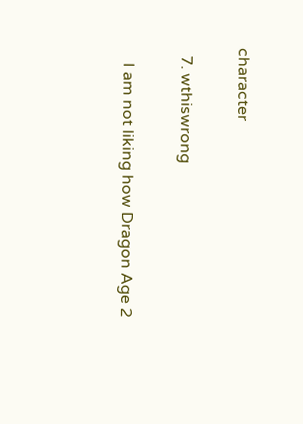character

  7. wthiswrong

    I am not liking how Dragon Age 2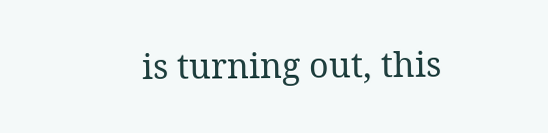is turning out, this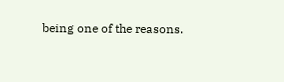being one of the reasons.